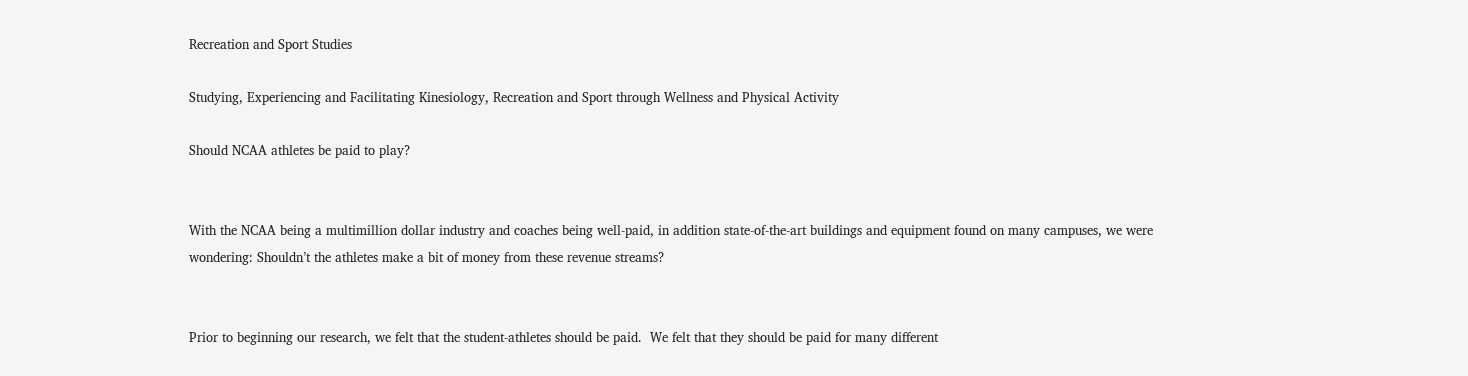Recreation and Sport Studies

Studying, Experiencing and Facilitating Kinesiology, Recreation and Sport through Wellness and Physical Activity

Should NCAA athletes be paid to play?


With the NCAA being a multimillion dollar industry and coaches being well-paid, in addition state-of-the-art buildings and equipment found on many campuses, we were wondering: Shouldn’t the athletes make a bit of money from these revenue streams?


Prior to beginning our research, we felt that the student-athletes should be paid.  We felt that they should be paid for many different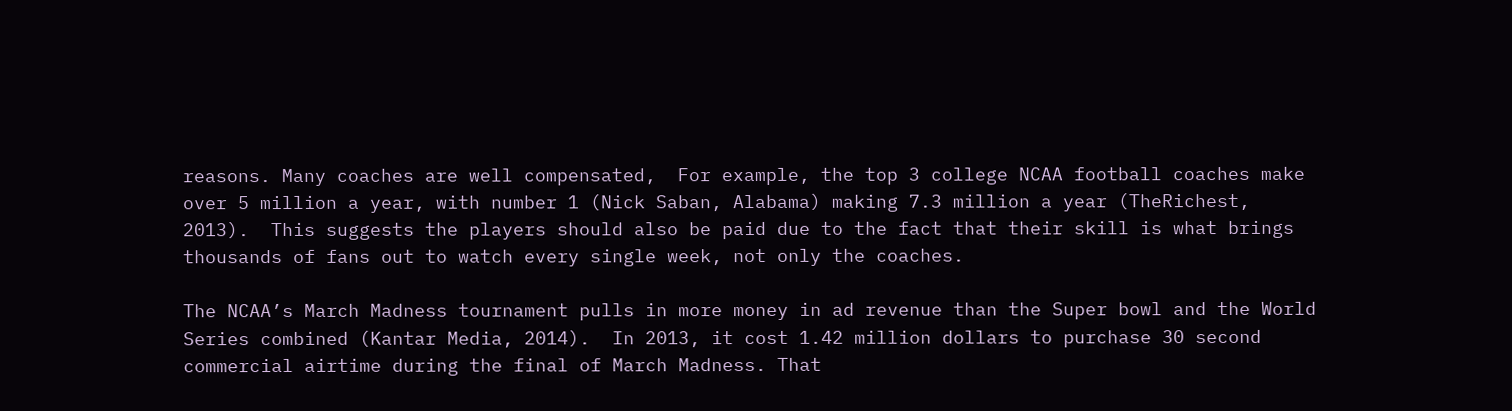reasons. Many coaches are well compensated,  For example, the top 3 college NCAA football coaches make over 5 million a year, with number 1 (Nick Saban, Alabama) making 7.3 million a year (TheRichest, 2013).  This suggests the players should also be paid due to the fact that their skill is what brings thousands of fans out to watch every single week, not only the coaches.

The NCAA’s March Madness tournament pulls in more money in ad revenue than the Super bowl and the World Series combined (Kantar Media, 2014).  In 2013, it cost 1.42 million dollars to purchase 30 second commercial airtime during the final of March Madness. That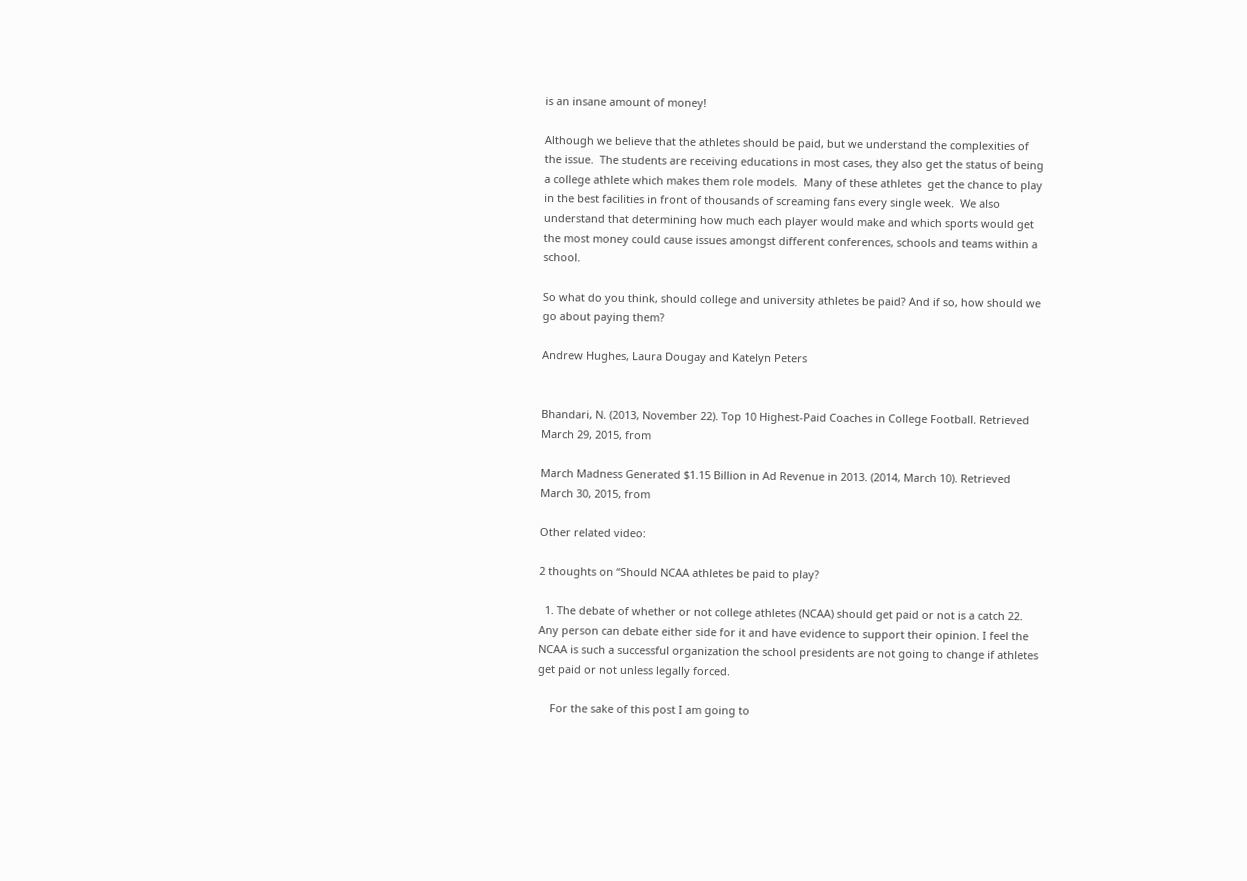is an insane amount of money!

Although we believe that the athletes should be paid, but we understand the complexities of the issue.  The students are receiving educations in most cases, they also get the status of being a college athlete which makes them role models.  Many of these athletes  get the chance to play in the best facilities in front of thousands of screaming fans every single week.  We also understand that determining how much each player would make and which sports would get the most money could cause issues amongst different conferences, schools and teams within a school.

So what do you think, should college and university athletes be paid? And if so, how should we go about paying them?

Andrew Hughes, Laura Dougay and Katelyn Peters


Bhandari, N. (2013, November 22). Top 10 Highest-Paid Coaches in College Football. Retrieved March 29, 2015, from

March Madness Generated $1.15 Billion in Ad Revenue in 2013. (2014, March 10). Retrieved March 30, 2015, from

Other related video:

2 thoughts on “Should NCAA athletes be paid to play?

  1. The debate of whether or not college athletes (NCAA) should get paid or not is a catch 22. Any person can debate either side for it and have evidence to support their opinion. I feel the NCAA is such a successful organization the school presidents are not going to change if athletes get paid or not unless legally forced.

    For the sake of this post I am going to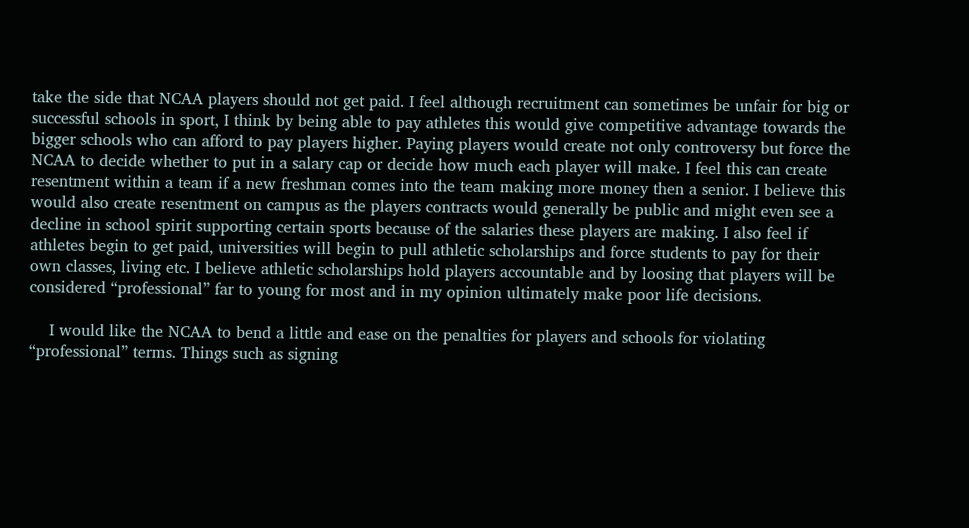take the side that NCAA players should not get paid. I feel although recruitment can sometimes be unfair for big or successful schools in sport, I think by being able to pay athletes this would give competitive advantage towards the bigger schools who can afford to pay players higher. Paying players would create not only controversy but force the NCAA to decide whether to put in a salary cap or decide how much each player will make. I feel this can create resentment within a team if a new freshman comes into the team making more money then a senior. I believe this would also create resentment on campus as the players contracts would generally be public and might even see a decline in school spirit supporting certain sports because of the salaries these players are making. I also feel if athletes begin to get paid, universities will begin to pull athletic scholarships and force students to pay for their own classes, living etc. I believe athletic scholarships hold players accountable and by loosing that players will be considered “professional” far to young for most and in my opinion ultimately make poor life decisions.

    I would like the NCAA to bend a little and ease on the penalties for players and schools for violating “professional” terms. Things such as signing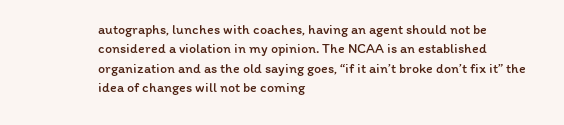autographs, lunches with coaches, having an agent should not be considered a violation in my opinion. The NCAA is an established organization and as the old saying goes, “if it ain’t broke don’t fix it” the idea of changes will not be coming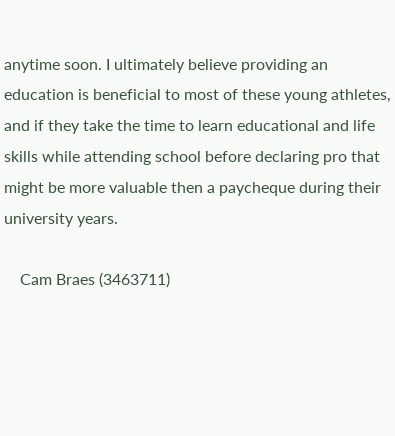anytime soon. I ultimately believe providing an education is beneficial to most of these young athletes, and if they take the time to learn educational and life skills while attending school before declaring pro that might be more valuable then a paycheque during their university years.

    Cam Braes (3463711)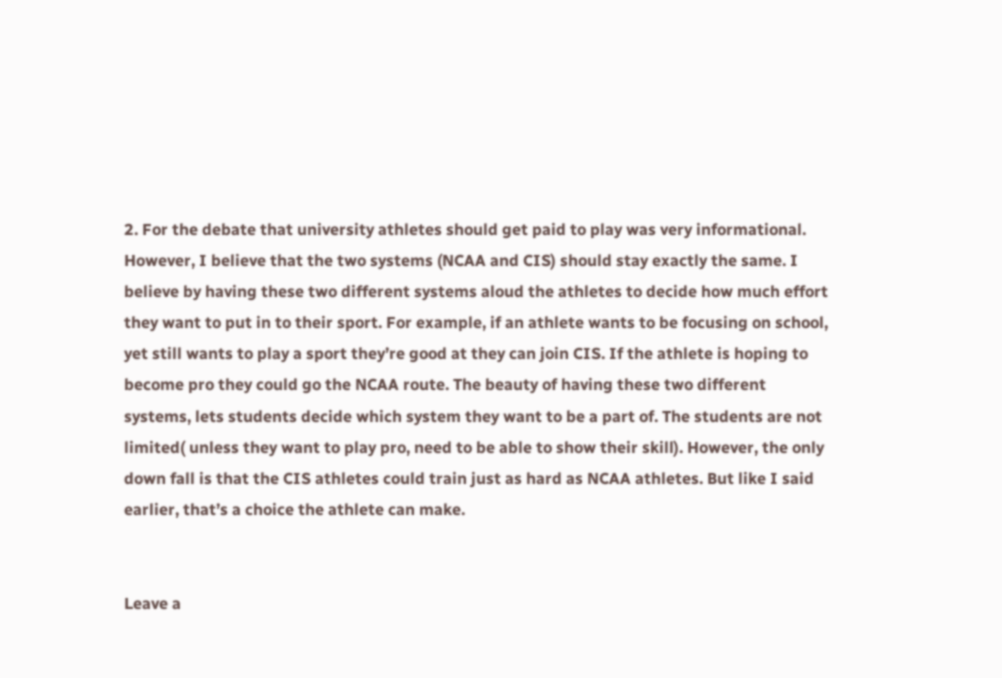2. For the debate that university athletes should get paid to play was very informational. However, I believe that the two systems (NCAA and CIS) should stay exactly the same. I believe by having these two different systems aloud the athletes to decide how much effort they want to put in to their sport. For example, if an athlete wants to be focusing on school, yet still wants to play a sport they’re good at they can join CIS. If the athlete is hoping to become pro they could go the NCAA route. The beauty of having these two different systems, lets students decide which system they want to be a part of. The students are not limited( unless they want to play pro, need to be able to show their skill). However, the only down fall is that the CIS athletes could train just as hard as NCAA athletes. But like I said earlier, that’s a choice the athlete can make.


Leave a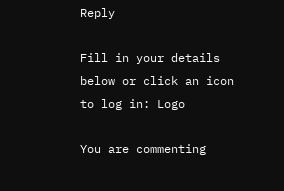Reply

Fill in your details below or click an icon to log in: Logo

You are commenting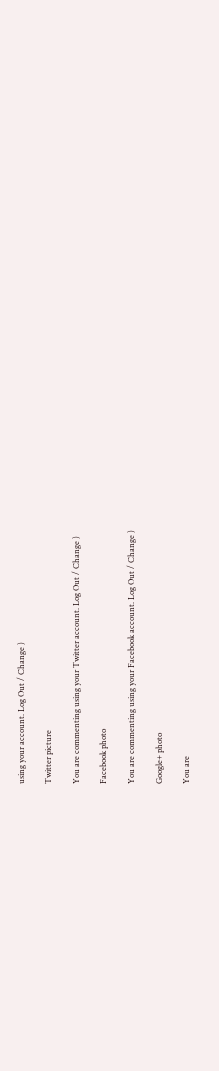using your account. Log Out / Change )

Twitter picture

You are commenting using your Twitter account. Log Out / Change )

Facebook photo

You are commenting using your Facebook account. Log Out / Change )

Google+ photo

You are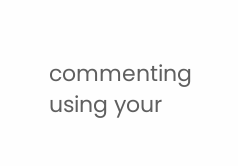commenting using your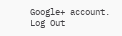Google+ account. Log Out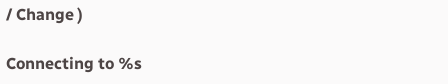/ Change )

Connecting to %s